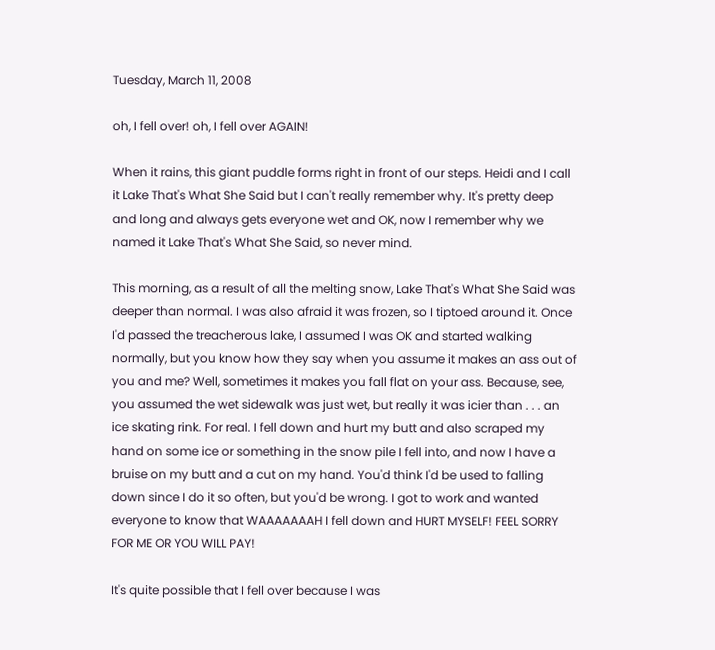Tuesday, March 11, 2008

oh, I fell over! oh, I fell over AGAIN!

When it rains, this giant puddle forms right in front of our steps. Heidi and I call it Lake That's What She Said but I can't really remember why. It's pretty deep and long and always gets everyone wet and OK, now I remember why we named it Lake That's What She Said, so never mind.

This morning, as a result of all the melting snow, Lake That's What She Said was deeper than normal. I was also afraid it was frozen, so I tiptoed around it. Once I'd passed the treacherous lake, I assumed I was OK and started walking normally, but you know how they say when you assume it makes an ass out of you and me? Well, sometimes it makes you fall flat on your ass. Because, see, you assumed the wet sidewalk was just wet, but really it was icier than . . . an ice skating rink. For real. I fell down and hurt my butt and also scraped my hand on some ice or something in the snow pile I fell into, and now I have a bruise on my butt and a cut on my hand. You'd think I'd be used to falling down since I do it so often, but you'd be wrong. I got to work and wanted everyone to know that WAAAAAAAH I fell down and HURT MYSELF! FEEL SORRY FOR ME OR YOU WILL PAY!

It's quite possible that I fell over because I was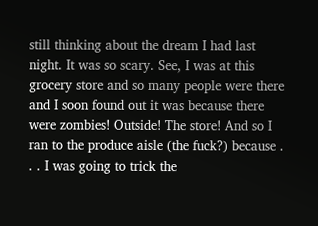still thinking about the dream I had last night. It was so scary. See, I was at this grocery store and so many people were there and I soon found out it was because there were zombies! Outside! The store! And so I ran to the produce aisle (the fuck?) because . . . I was going to trick the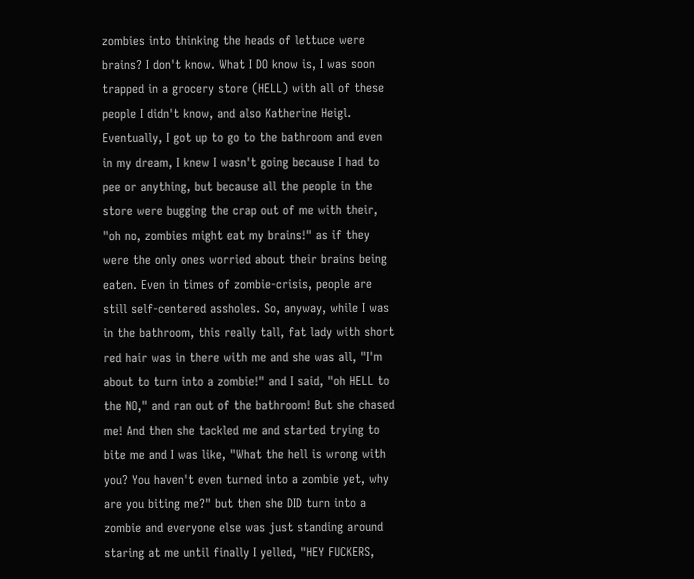zombies into thinking the heads of lettuce were brains? I don't know. What I DO know is, I was soon trapped in a grocery store (HELL) with all of these people I didn't know, and also Katherine Heigl. Eventually, I got up to go to the bathroom and even in my dream, I knew I wasn't going because I had to pee or anything, but because all the people in the store were bugging the crap out of me with their, "oh no, zombies might eat my brains!" as if they were the only ones worried about their brains being eaten. Even in times of zombie-crisis, people are still self-centered assholes. So, anyway, while I was in the bathroom, this really tall, fat lady with short red hair was in there with me and she was all, "I'm about to turn into a zombie!" and I said, "oh HELL to the NO," and ran out of the bathroom! But she chased me! And then she tackled me and started trying to bite me and I was like, "What the hell is wrong with you? You haven't even turned into a zombie yet, why are you biting me?" but then she DID turn into a zombie and everyone else was just standing around staring at me until finally I yelled, "HEY FUCKERS,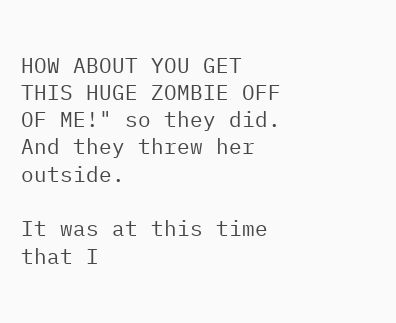HOW ABOUT YOU GET THIS HUGE ZOMBIE OFF OF ME!" so they did. And they threw her outside.

It was at this time that I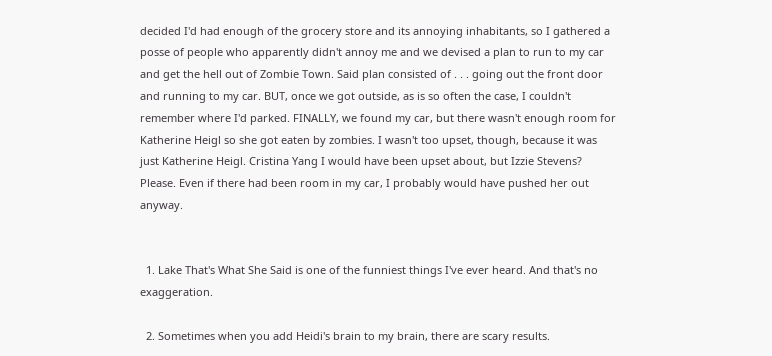decided I'd had enough of the grocery store and its annoying inhabitants, so I gathered a posse of people who apparently didn't annoy me and we devised a plan to run to my car and get the hell out of Zombie Town. Said plan consisted of . . . going out the front door and running to my car. BUT, once we got outside, as is so often the case, I couldn't remember where I'd parked. FINALLY, we found my car, but there wasn't enough room for Katherine Heigl so she got eaten by zombies. I wasn't too upset, though, because it was just Katherine Heigl. Cristina Yang I would have been upset about, but Izzie Stevens? Please. Even if there had been room in my car, I probably would have pushed her out anyway.


  1. Lake That's What She Said is one of the funniest things I've ever heard. And that's no exaggeration.

  2. Sometimes when you add Heidi's brain to my brain, there are scary results.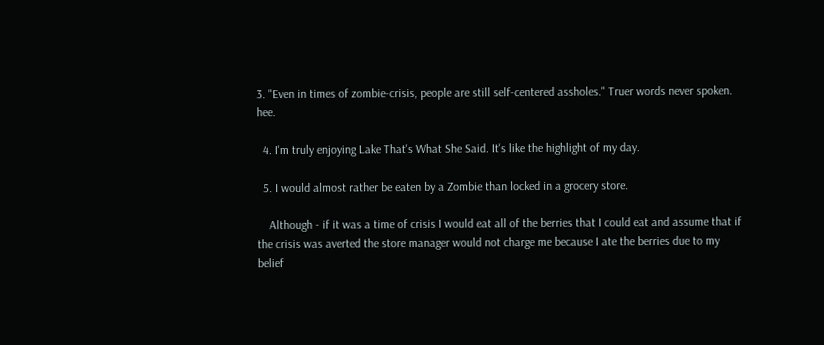3. "Even in times of zombie-crisis, people are still self-centered assholes." Truer words never spoken. hee.

  4. I'm truly enjoying Lake That's What She Said. It's like the highlight of my day.

  5. I would almost rather be eaten by a Zombie than locked in a grocery store.

    Although - if it was a time of crisis I would eat all of the berries that I could eat and assume that if the crisis was averted the store manager would not charge me because I ate the berries due to my belief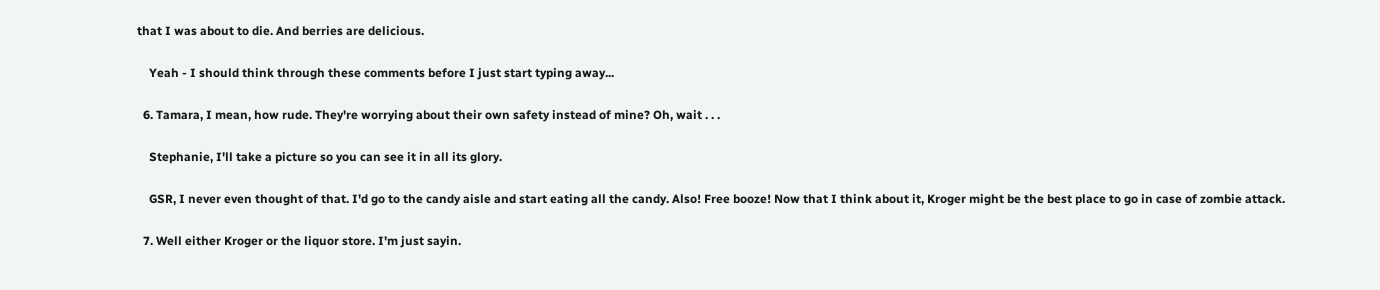that I was about to die. And berries are delicious.

    Yeah - I should think through these comments before I just start typing away...

  6. Tamara, I mean, how rude. They're worrying about their own safety instead of mine? Oh, wait . . .

    Stephanie, I'll take a picture so you can see it in all its glory.

    GSR, I never even thought of that. I'd go to the candy aisle and start eating all the candy. Also! Free booze! Now that I think about it, Kroger might be the best place to go in case of zombie attack.

  7. Well either Kroger or the liquor store. I'm just sayin.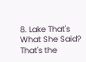8. Lake That's What She Said? That's the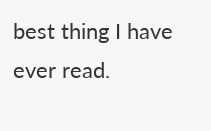best thing I have ever read.